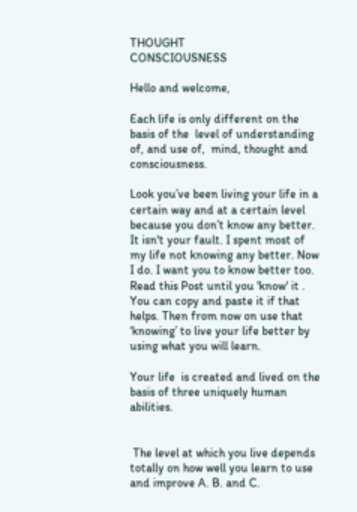THOUGHT                                  CONSCIOUSNESS

Hello and welcome,

Each life is only different on the basis of the  level of understanding of, and use of,  mind, thought and consciousness.

Look you’ve been living your life in a certain way and at a certain level because you don’t know any better. It isn't your fault. I spent most of my life not knowing any better. Now I do. I want you to know better too. Read this Post until you 'know' it . You can copy and paste it if that helps. Then from now on use that ‘knowing’ to live your life better by using what you will learn.

Your life  is created and lived on the basis of three uniquely human abilities.


 The level at which you live depends totally on how well you learn to use and improve A. B. and C.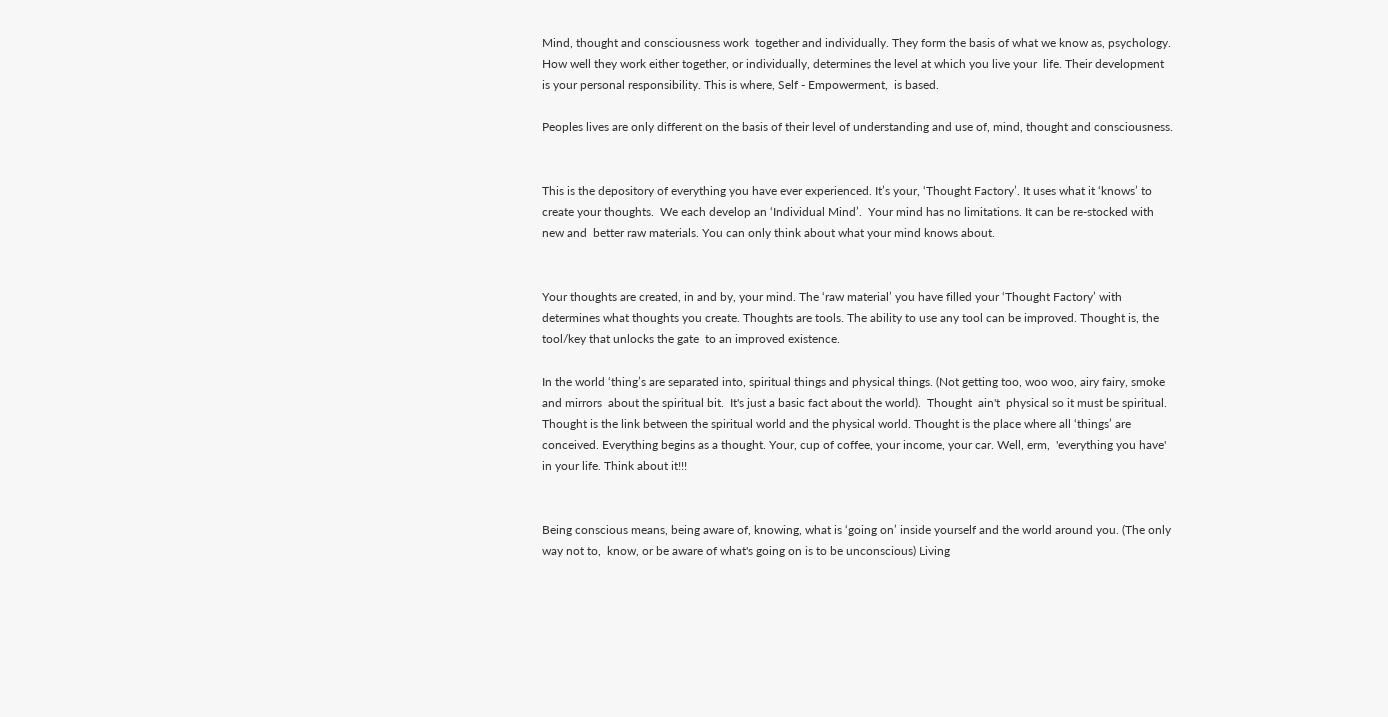Mind, thought and consciousness work  together and individually. They form the basis of what we know as, psychology. How well they work either together, or individually, determines the level at which you live your  life. Their development is your personal responsibility. This is where, Self - Empowerment,  is based.

Peoples lives are only different on the basis of their level of understanding and use of, mind, thought and consciousness.


This is the depository of everything you have ever experienced. It’s your, ‘Thought Factory’. It uses what it ‘knows’ to create your thoughts.  We each develop an ‘Individual Mind’.  Your mind has no limitations. It can be re-stocked with new and  better raw materials. You can only think about what your mind knows about.


Your thoughts are created, in and by, your mind. The ‘raw material’ you have filled your ‘Thought Factory’ with determines what thoughts you create. Thoughts are tools. The ability to use any tool can be improved. Thought is, the tool/key that unlocks the gate  to an improved existence.

In the world ‘thing’s are separated into, spiritual things and physical things. (Not getting too, woo woo, airy fairy, smoke and mirrors  about the spiritual bit.  It's just a basic fact about the world).  Thought  ain't  physical so it must be spiritual. Thought is the link between the spiritual world and the physical world. Thought is the place where all ‘things’ are conceived. Everything begins as a thought. Your, cup of coffee, your income, your car. Well, erm,  'everything you have' in your life. Think about it!!!


Being conscious means, being aware of, knowing, what is ‘going on’ inside yourself and the world around you. (The only way not to,  know, or be aware of what's going on is to be unconscious) Living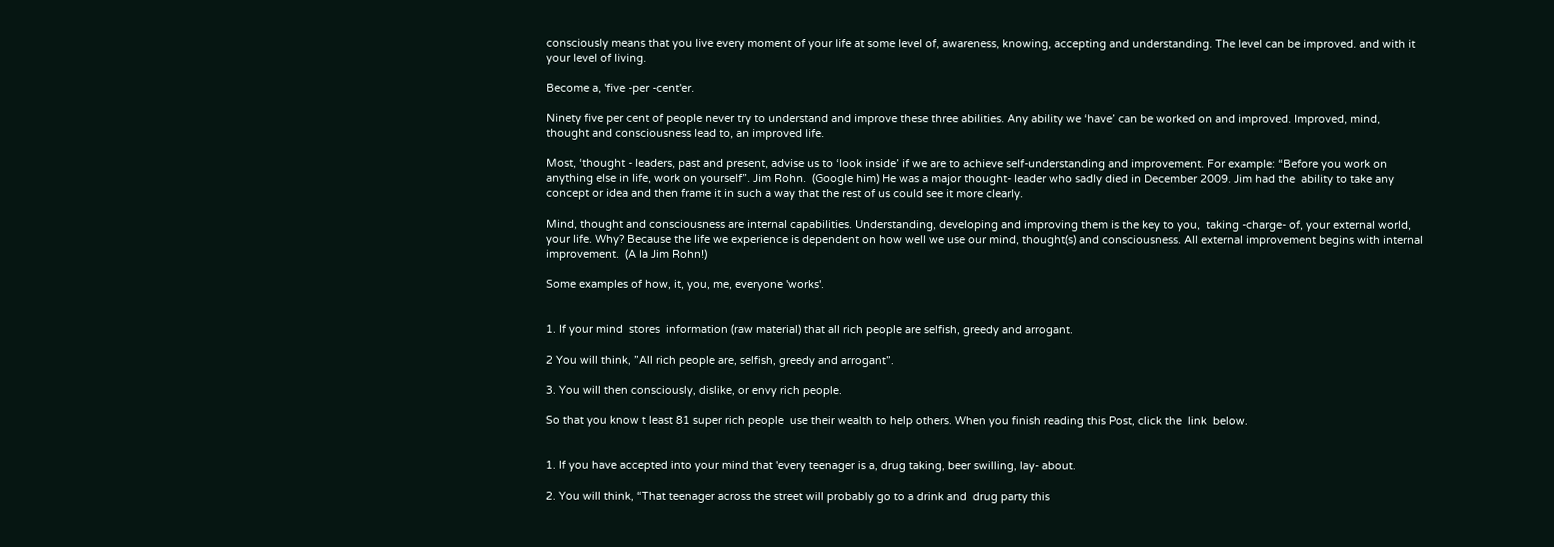consciously means that you live every moment of your life at some level of, awareness, knowing, accepting and understanding. The level can be improved. and with it your level of living.

Become a, 'five -per -cent'er.

Ninety five per cent of people never try to understand and improve these three abilities. Any ability we ‘have’ can be worked on and improved. Improved, mind, thought and consciousness lead to, an improved life.

Most, ‘thought - leaders, past and present, advise us to ‘look inside’ if we are to achieve self-understanding and improvement. For example: “Before you work on anything else in life, work on yourself”. Jim Rohn.  (Google him) He was a major thought- leader who sadly died in December 2009. Jim had the  ability to take any concept or idea and then frame it in such a way that the rest of us could see it more clearly.

Mind, thought and consciousness are internal capabilities. Understanding, developing and improving them is the key to you,  taking -charge- of, your external world, your life. Why? Because the life we experience is dependent on how well we use our mind, thought(s) and consciousness. All external improvement begins with internal improvement.  (A la Jim Rohn!)

Some examples of how, it, you, me, everyone 'works'.


1. If your mind  stores  information (raw material) that all rich people are selfish, greedy and arrogant.

2 You will think, ”All rich people are, selfish, greedy and arrogant”.

3. You will then consciously, dislike, or envy rich people.

So that you know t least 81 super rich people  use their wealth to help others. When you finish reading this Post, click the  link  below.


1. If you have accepted into your mind that 'every teenager is a, drug taking, beer swilling, lay- about.

2. You will think, “That teenager across the street will probably go to a drink and  drug party this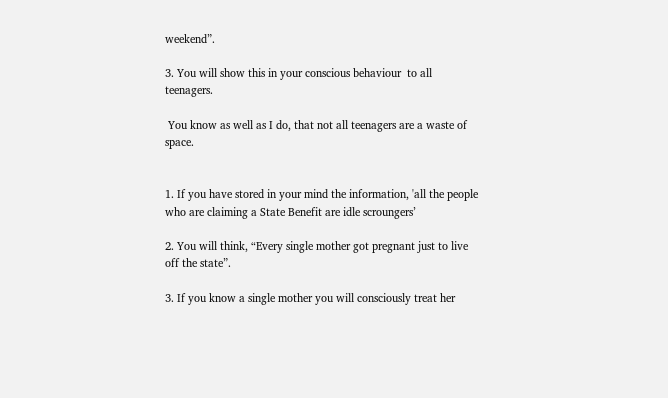weekend”.

3. You will show this in your conscious behaviour  to all teenagers.

 You know as well as I do, that not all teenagers are a waste of space.


1. If you have stored in your mind the information, 'all the people who are claiming a State Benefit are idle scroungers’

2. You will think, “Every single mother got pregnant just to live off the state”.

3. If you know a single mother you will consciously treat her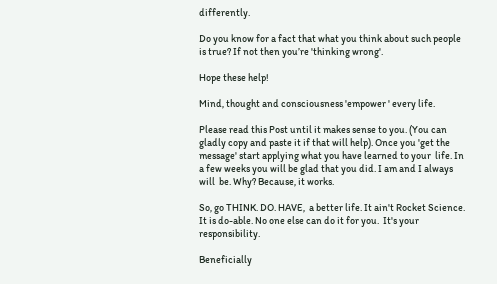differently.

Do you know for a fact that what you think about such people is true? If not then you’re 'thinking wrong'.

Hope these help!

Mind, thought and consciousness 'empower ' every life.

Please read this Post until it makes sense to you. (You can gladly copy and paste it if that will help). Once you 'get the message' start applying what you have learned to your  life. In a few weeks you will be glad that you did. I am and I always will  be. Why? Because, it works.

So, go THINK. DO. HAVE,  a better life. It ain't Rocket Science. It is do-able. No one else can do it for you.  It's your responsibility.

Beneficially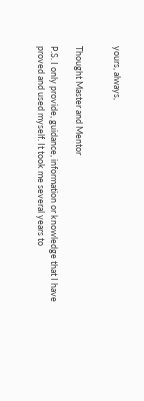yours, always,


Thought Master and Mentor

P.S. I only provide, guidance, information or knowledge that I have proved and used myself. It took me several years to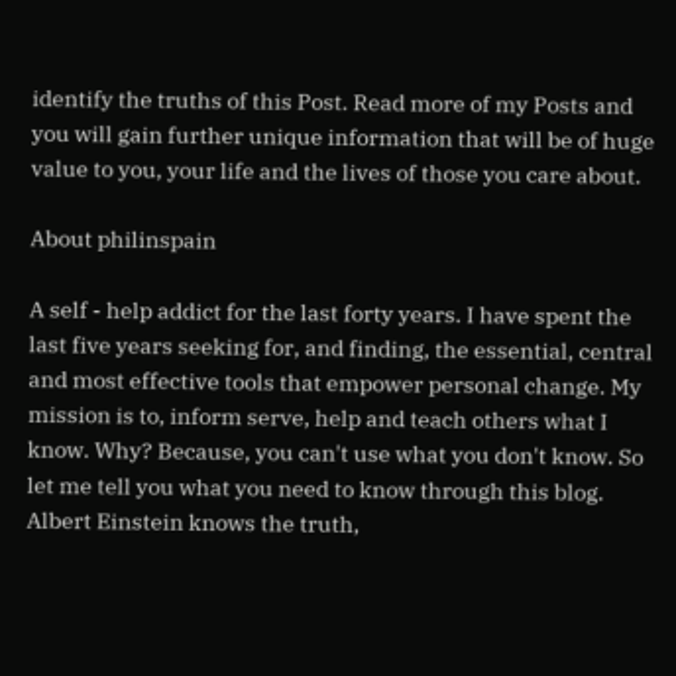identify the truths of this Post. Read more of my Posts and you will gain further unique information that will be of huge value to you, your life and the lives of those you care about.

About philinspain

A self - help addict for the last forty years. I have spent the last five years seeking for, and finding, the essential, central and most effective tools that empower personal change. My mission is to, inform serve, help and teach others what I know. Why? Because, you can't use what you don't know. So let me tell you what you need to know through this blog. Albert Einstein knows the truth,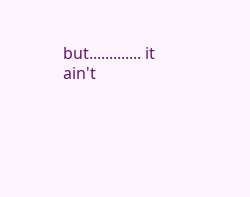but............. it ain't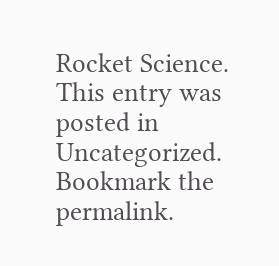Rocket Science.
This entry was posted in Uncategorized. Bookmark the permalink.